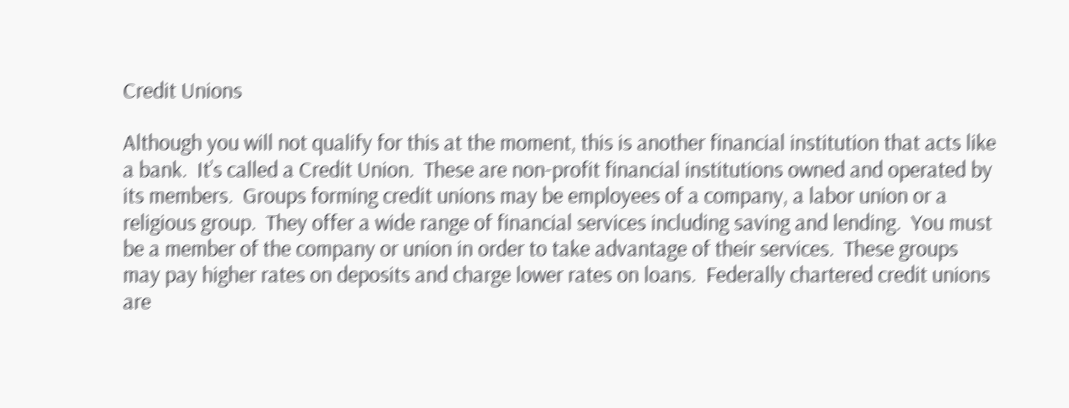Credit Unions

Although you will not qualify for this at the moment, this is another financial institution that acts like a bank.  It’s called a Credit Union.  These are non-profit financial institutions owned and operated by its members.  Groups forming credit unions may be employees of a company, a labor union or a religious group.  They offer a wide range of financial services including saving and lending.  You must be a member of the company or union in order to take advantage of their services.  These groups may pay higher rates on deposits and charge lower rates on loans.  Federally chartered credit unions are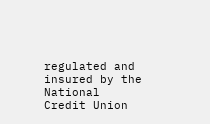regulated and insured by the National Credit Union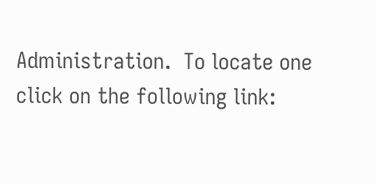Administration.  To locate one click on the following link: